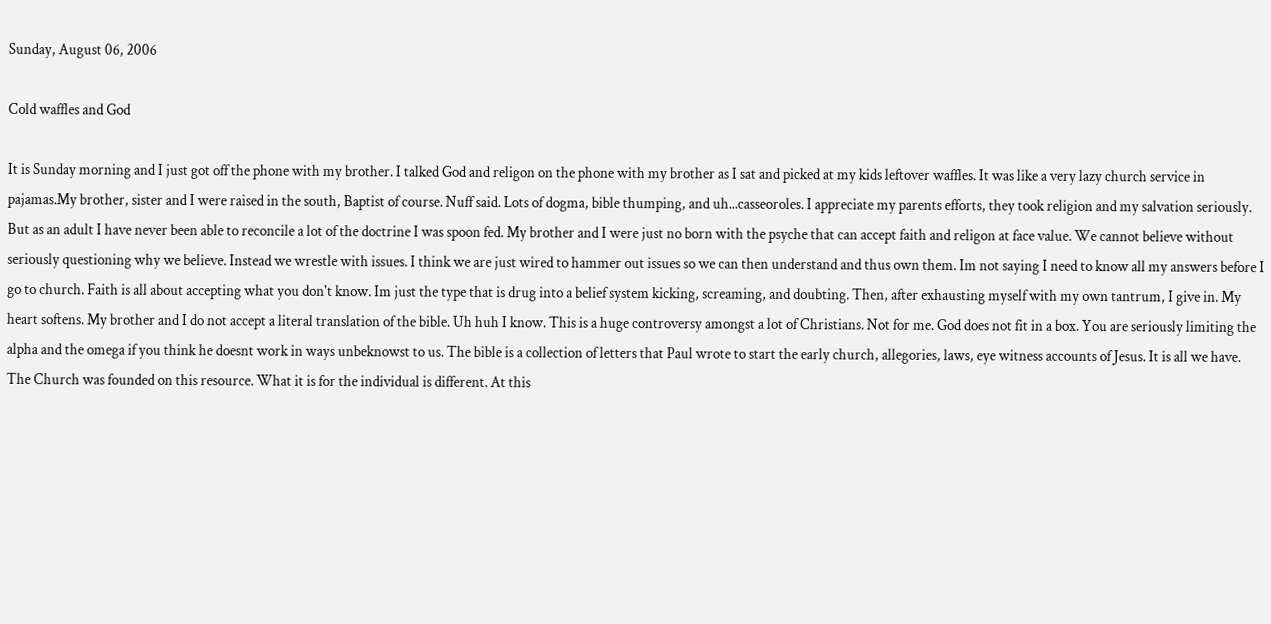Sunday, August 06, 2006

Cold waffles and God

It is Sunday morning and I just got off the phone with my brother. I talked God and religon on the phone with my brother as I sat and picked at my kids leftover waffles. It was like a very lazy church service in pajamas.My brother, sister and I were raised in the south, Baptist of course. Nuff said. Lots of dogma, bible thumping, and uh...casseoroles. I appreciate my parents efforts, they took religion and my salvation seriously. But as an adult I have never been able to reconcile a lot of the doctrine I was spoon fed. My brother and I were just no born with the psyche that can accept faith and religon at face value. We cannot believe without seriously questioning why we believe. Instead we wrestle with issues. I think we are just wired to hammer out issues so we can then understand and thus own them. Im not saying I need to know all my answers before I go to church. Faith is all about accepting what you don't know. Im just the type that is drug into a belief system kicking, screaming, and doubting. Then, after exhausting myself with my own tantrum, I give in. My heart softens. My brother and I do not accept a literal translation of the bible. Uh huh I know. This is a huge controversy amongst a lot of Christians. Not for me. God does not fit in a box. You are seriously limiting the alpha and the omega if you think he doesnt work in ways unbeknowst to us. The bible is a collection of letters that Paul wrote to start the early church, allegories, laws, eye witness accounts of Jesus. It is all we have. The Church was founded on this resource. What it is for the individual is different. At this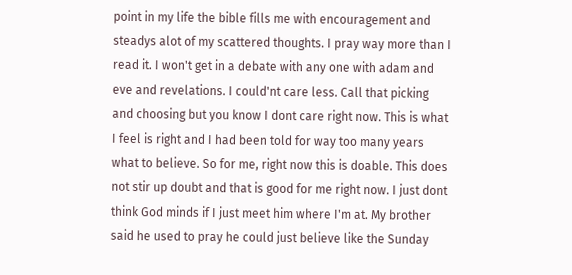point in my life the bible fills me with encouragement and steadys alot of my scattered thoughts. I pray way more than I read it. I won't get in a debate with any one with adam and eve and revelations. I could'nt care less. Call that picking and choosing but you know I dont care right now. This is what I feel is right and I had been told for way too many years what to believe. So for me, right now this is doable. This does not stir up doubt and that is good for me right now. I just dont think God minds if I just meet him where I'm at. My brother said he used to pray he could just believe like the Sunday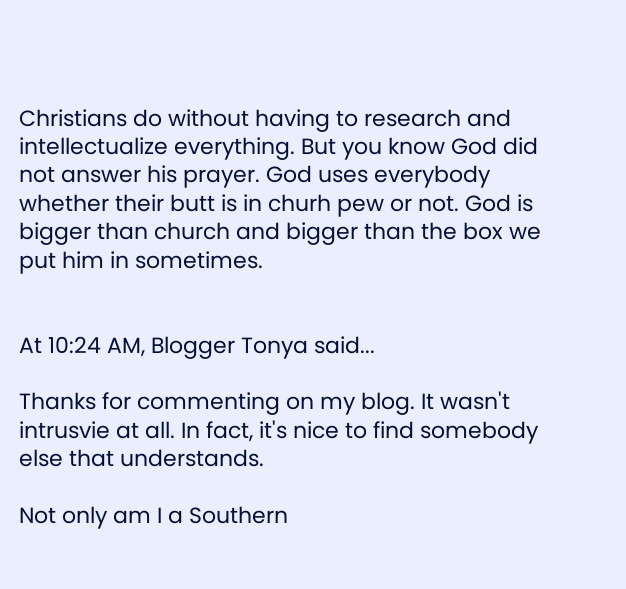Christians do without having to research and intellectualize everything. But you know God did not answer his prayer. God uses everybody whether their butt is in churh pew or not. God is bigger than church and bigger than the box we put him in sometimes.


At 10:24 AM, Blogger Tonya said...

Thanks for commenting on my blog. It wasn't intrusvie at all. In fact, it's nice to find somebody else that understands.

Not only am I a Southern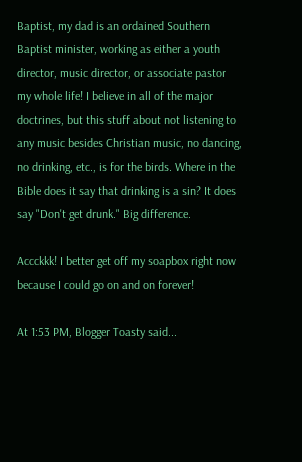Baptist, my dad is an ordained Southern Baptist minister, working as either a youth director, music director, or associate pastor my whole life! I believe in all of the major doctrines, but this stuff about not listening to any music besides Christian music, no dancing, no drinking, etc., is for the birds. Where in the Bible does it say that drinking is a sin? It does say "Don't get drunk." Big difference.

Accckkk! I better get off my soapbox right now because I could go on and on forever!

At 1:53 PM, Blogger Toasty said...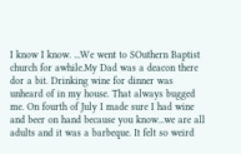I know I know. ...We went to SOuthern Baptist church for awhile.My Dad was a deacon there dor a bit. Drinking wine for dinner was unheard of in my house. That always bugged me. On fourth of July I made sure I had wine and beer on hand because you know...we are all adults and it was a barbeque. It felt so weird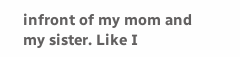infront of my mom and my sister. Like I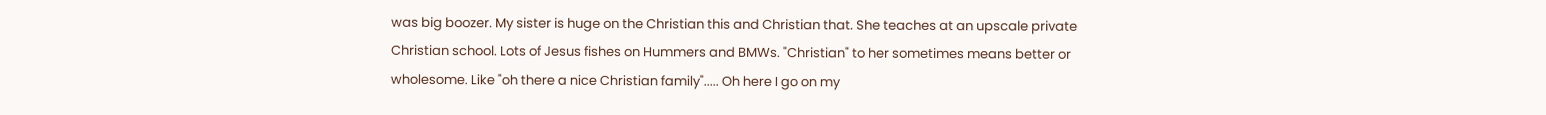was big boozer. My sister is huge on the Christian this and Christian that. She teaches at an upscale private Christian school. Lots of Jesus fishes on Hummers and BMWs. "Christian" to her sometimes means better or wholesome. Like "oh there a nice Christian family"..... Oh here I go on my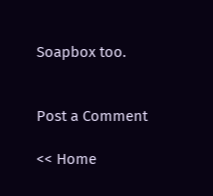Soapbox too.


Post a Comment

<< Home